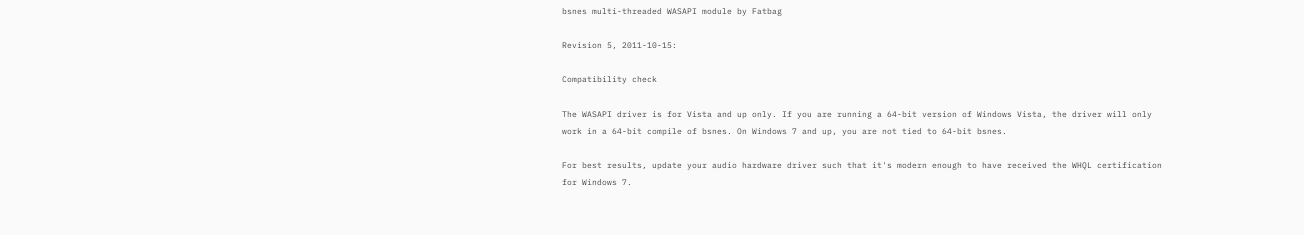bsnes multi-threaded WASAPI module by Fatbag

Revision 5, 2011-10-15:

Compatibility check

The WASAPI driver is for Vista and up only. If you are running a 64-bit version of Windows Vista, the driver will only work in a 64-bit compile of bsnes. On Windows 7 and up, you are not tied to 64-bit bsnes.

For best results, update your audio hardware driver such that it's modern enough to have received the WHQL certification for Windows 7.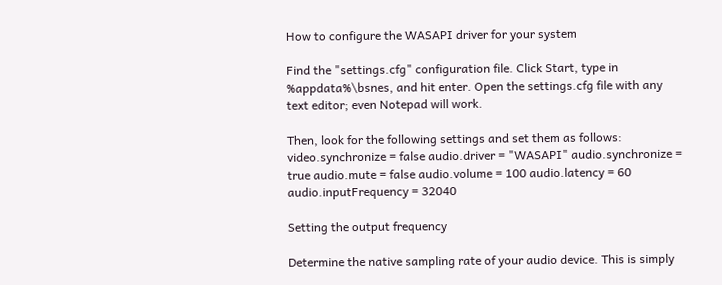How to configure the WASAPI driver for your system

Find the "settings.cfg" configuration file. Click Start, type in %appdata%\bsnes, and hit enter. Open the settings.cfg file with any text editor; even Notepad will work.

Then, look for the following settings and set them as follows:
video.synchronize = false audio.driver = "WASAPI" audio.synchronize = true audio.mute = false audio.volume = 100 audio.latency = 60 audio.inputFrequency = 32040

Setting the output frequency

Determine the native sampling rate of your audio device. This is simply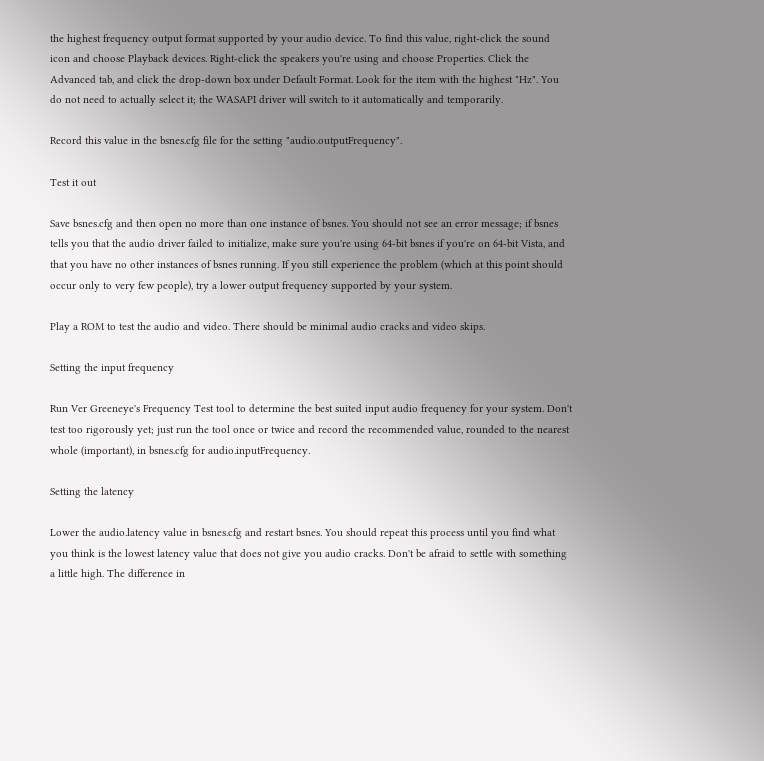the highest frequency output format supported by your audio device. To find this value, right-click the sound icon and choose Playback devices. Right-click the speakers you're using and choose Properties. Click the Advanced tab, and click the drop-down box under Default Format. Look for the item with the highest "Hz". You do not need to actually select it; the WASAPI driver will switch to it automatically and temporarily.

Record this value in the bsnes.cfg file for the setting "audio.outputFrequency".

Test it out

Save bsnes.cfg and then open no more than one instance of bsnes. You should not see an error message; if bsnes tells you that the audio driver failed to initialize, make sure you're using 64-bit bsnes if you're on 64-bit Vista, and that you have no other instances of bsnes running. If you still experience the problem (which at this point should occur only to very few people), try a lower output frequency supported by your system.

Play a ROM to test the audio and video. There should be minimal audio cracks and video skips.

Setting the input frequency

Run Ver Greeneye's Frequency Test tool to determine the best suited input audio frequency for your system. Don't test too rigorously yet; just run the tool once or twice and record the recommended value, rounded to the nearest whole (important), in bsnes.cfg for audio.inputFrequency.

Setting the latency

Lower the audio.latency value in bsnes.cfg and restart bsnes. You should repeat this process until you find what you think is the lowest latency value that does not give you audio cracks. Don't be afraid to settle with something a little high. The difference in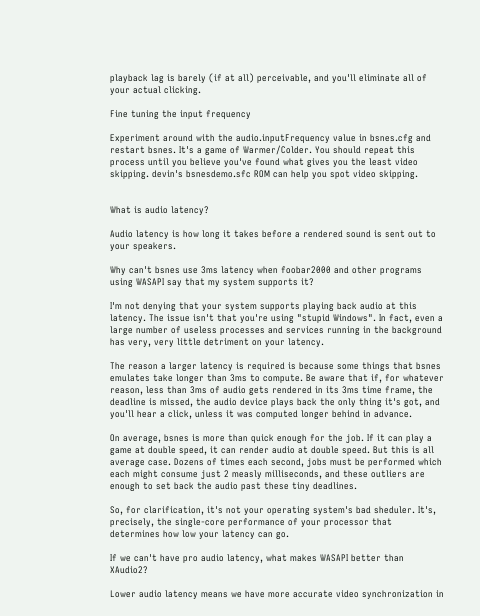playback lag is barely (if at all) perceivable, and you'll eliminate all of your actual clicking.

Fine tuning the input frequency

Experiment around with the audio.inputFrequency value in bsnes.cfg and restart bsnes. It's a game of Warmer/Colder. You should repeat this process until you believe you've found what gives you the least video skipping. devin's bsnesdemo.sfc ROM can help you spot video skipping.


What is audio latency?

Audio latency is how long it takes before a rendered sound is sent out to your speakers.

Why can't bsnes use 3ms latency when foobar2000 and other programs using WASAPI say that my system supports it?

I'm not denying that your system supports playing back audio at this latency. The issue isn't that you're using "stupid Windows". In fact, even a large number of useless processes and services running in the background has very, very little detriment on your latency.

The reason a larger latency is required is because some things that bsnes emulates take longer than 3ms to compute. Be aware that if, for whatever reason, less than 3ms of audio gets rendered in its 3ms time frame, the deadline is missed, the audio device plays back the only thing it's got, and you'll hear a click, unless it was computed longer behind in advance.

On average, bsnes is more than quick enough for the job. If it can play a game at double speed, it can render audio at double speed. But this is all average case. Dozens of times each second, jobs must be performed which each might consume just 2 measly milliseconds, and these outliers are enough to set back the audio past these tiny deadlines.

So, for clarification, it's not your operating system's bad sheduler. It's, precisely, the single-core performance of your processor that determines how low your latency can go.

If we can't have pro audio latency, what makes WASAPI better than XAudio2?

Lower audio latency means we have more accurate video synchronization in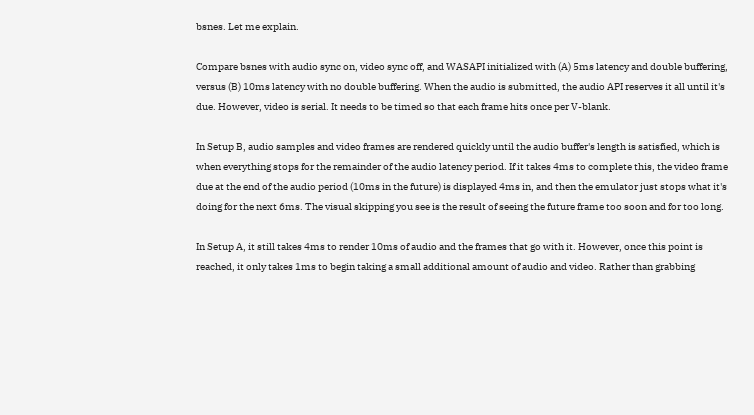bsnes. Let me explain.

Compare bsnes with audio sync on, video sync off, and WASAPI initialized with (A) 5ms latency and double buffering, versus (B) 10ms latency with no double buffering. When the audio is submitted, the audio API reserves it all until it's due. However, video is serial. It needs to be timed so that each frame hits once per V-blank.

In Setup B, audio samples and video frames are rendered quickly until the audio buffer's length is satisfied, which is when everything stops for the remainder of the audio latency period. If it takes 4ms to complete this, the video frame due at the end of the audio period (10ms in the future) is displayed 4ms in, and then the emulator just stops what it's doing for the next 6ms. The visual skipping you see is the result of seeing the future frame too soon and for too long.

In Setup A, it still takes 4ms to render 10ms of audio and the frames that go with it. However, once this point is reached, it only takes 1ms to begin taking a small additional amount of audio and video. Rather than grabbing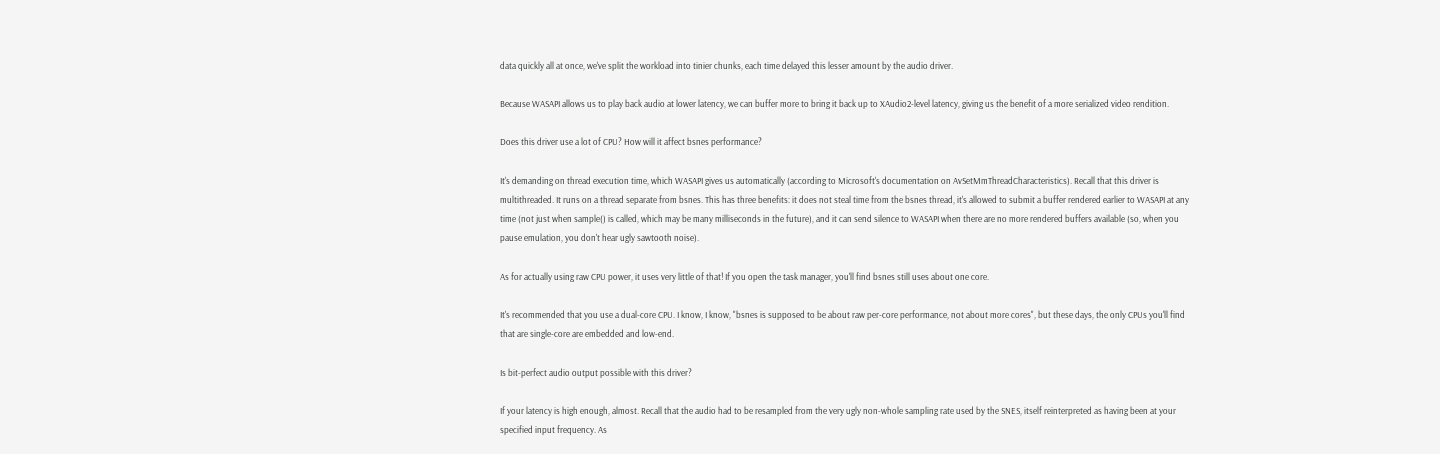data quickly all at once, we've split the workload into tinier chunks, each time delayed this lesser amount by the audio driver.

Because WASAPI allows us to play back audio at lower latency, we can buffer more to bring it back up to XAudio2-level latency, giving us the benefit of a more serialized video rendition.

Does this driver use a lot of CPU? How will it affect bsnes performance?

It's demanding on thread execution time, which WASAPI gives us automatically (according to Microsoft's documentation on AvSetMmThreadCharacteristics). Recall that this driver is multithreaded. It runs on a thread separate from bsnes. This has three benefits: it does not steal time from the bsnes thread, it's allowed to submit a buffer rendered earlier to WASAPI at any time (not just when sample() is called, which may be many milliseconds in the future), and it can send silence to WASAPI when there are no more rendered buffers available (so, when you pause emulation, you don't hear ugly sawtooth noise).

As for actually using raw CPU power, it uses very little of that! If you open the task manager, you'll find bsnes still uses about one core.

It's recommended that you use a dual-core CPU. I know, I know, "bsnes is supposed to be about raw per-core performance, not about more cores", but these days, the only CPUs you'll find that are single-core are embedded and low-end.

Is bit-perfect audio output possible with this driver?

If your latency is high enough, almost. Recall that the audio had to be resampled from the very ugly non-whole sampling rate used by the SNES, itself reinterpreted as having been at your specified input frequency. As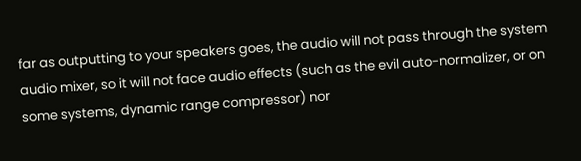far as outputting to your speakers goes, the audio will not pass through the system audio mixer, so it will not face audio effects (such as the evil auto-normalizer, or on some systems, dynamic range compressor) nor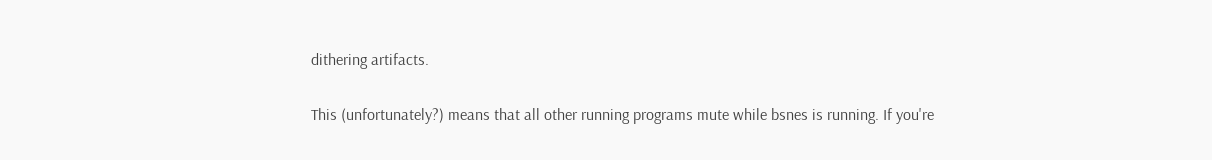dithering artifacts.

This (unfortunately?) means that all other running programs mute while bsnes is running. If you're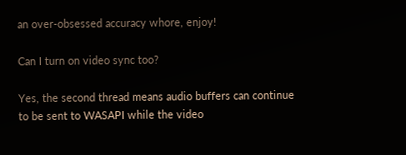an over-obsessed accuracy whore, enjoy!

Can I turn on video sync too?

Yes, the second thread means audio buffers can continue to be sent to WASAPI while the video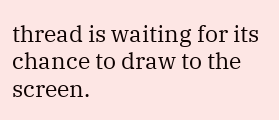thread is waiting for its chance to draw to the screen.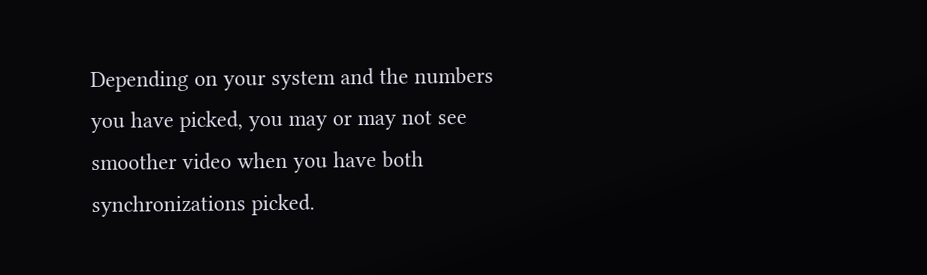Depending on your system and the numbers you have picked, you may or may not see smoother video when you have both synchronizations picked.